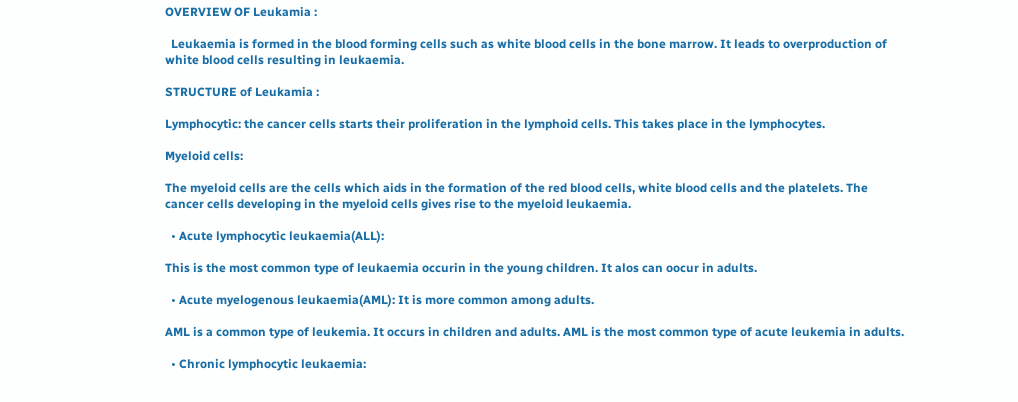OVERVIEW OF Leukamia :

  Leukaemia is formed in the blood forming cells such as white blood cells in the bone marrow. It leads to overproduction of white blood cells resulting in leukaemia.

STRUCTURE of Leukamia :

Lymphocytic: the cancer cells starts their proliferation in the lymphoid cells. This takes place in the lymphocytes.

Myeloid cells:

The myeloid cells are the cells which aids in the formation of the red blood cells, white blood cells and the platelets. The cancer cells developing in the myeloid cells gives rise to the myeloid leukaemia.

  • Acute lymphocytic leukaemia(ALL):

This is the most common type of leukaemia occurin in the young children. It alos can oocur in adults.

  • Acute myelogenous leukaemia(AML): It is more common among adults.

AML is a common type of leukemia. It occurs in children and adults. AML is the most common type of acute leukemia in adults.

  • Chronic lymphocytic leukaemia: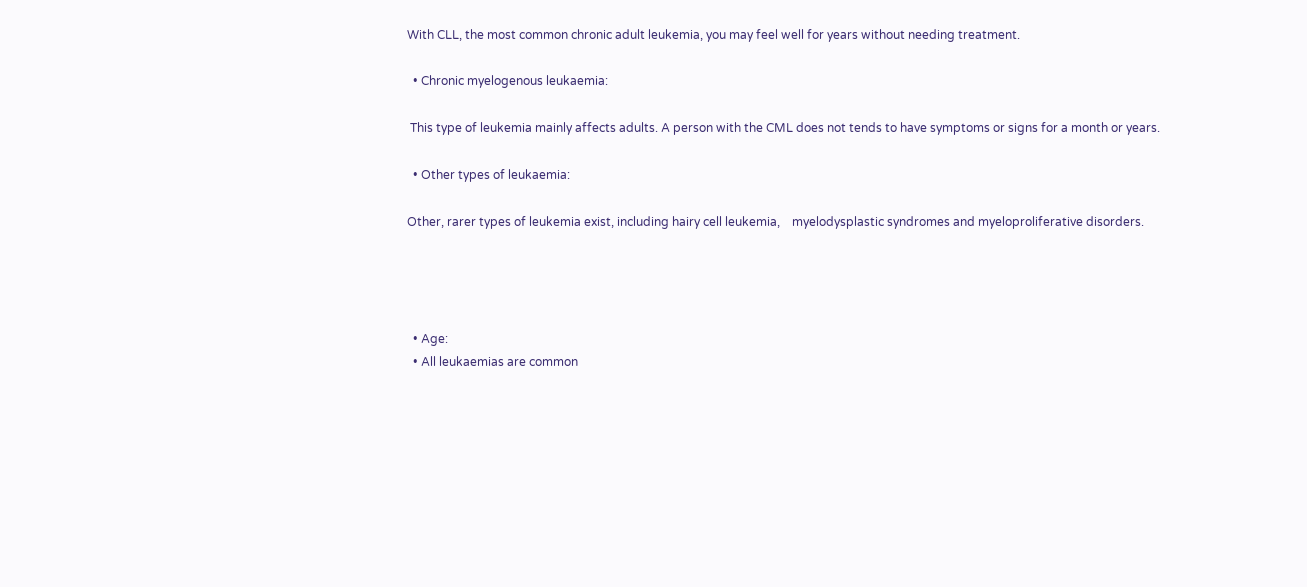With CLL, the most common chronic adult leukemia, you may feel well for years without needing treatment.

  • Chronic myelogenous leukaemia:

 This type of leukemia mainly affects adults. A person with the CML does not tends to have symptoms or signs for a month or years.

  • Other types of leukaemia:

Other, rarer types of leukemia exist, including hairy cell leukemia,    myelodysplastic syndromes and myeloproliferative disorders.




  • Age:
  • All leukaemias are common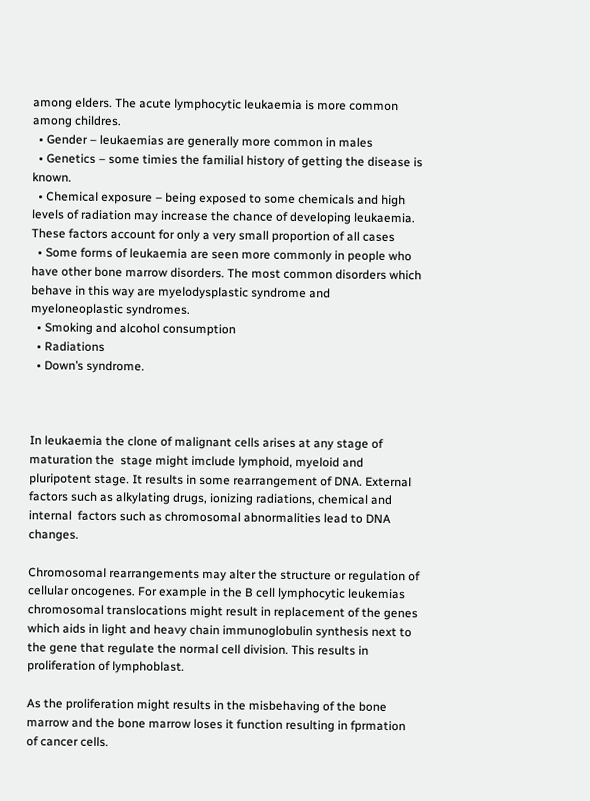among elders. The acute lymphocytic leukaemia is more common among childres.
  • Gender – leukaemias are generally more common in males
  • Genetics – some timies the familial history of getting the disease is known.
  • Chemical exposure – being exposed to some chemicals and high levels of radiation may increase the chance of developing leukaemia. These factors account for only a very small proportion of all cases
  • Some forms of leukaemia are seen more commonly in people who have other bone marrow disorders. The most common disorders which behave in this way are myelodysplastic syndrome and myeloneoplastic syndromes.
  • Smoking and alcohol consumption
  • Radiations
  • Down’s syndrome.



In leukaemia the clone of malignant cells arises at any stage of maturation the  stage might imclude lymphoid, myeloid and pluripotent stage. It results in some rearrangement of DNA. External factors such as alkylating drugs, ionizing radiations, chemical and internal  factors such as chromosomal abnormalities lead to DNA changes.

Chromosomal rearrangements may alter the structure or regulation of cellular oncogenes. For example in the B cell lymphocytic leukemias chromosomal translocations might result in replacement of the genes which aids in light and heavy chain immunoglobulin synthesis next to the gene that regulate the normal cell division. This results in proliferation of lymphoblast.

As the proliferation might results in the misbehaving of the bone marrow and the bone marrow loses it function resulting in fprmation of cancer cells.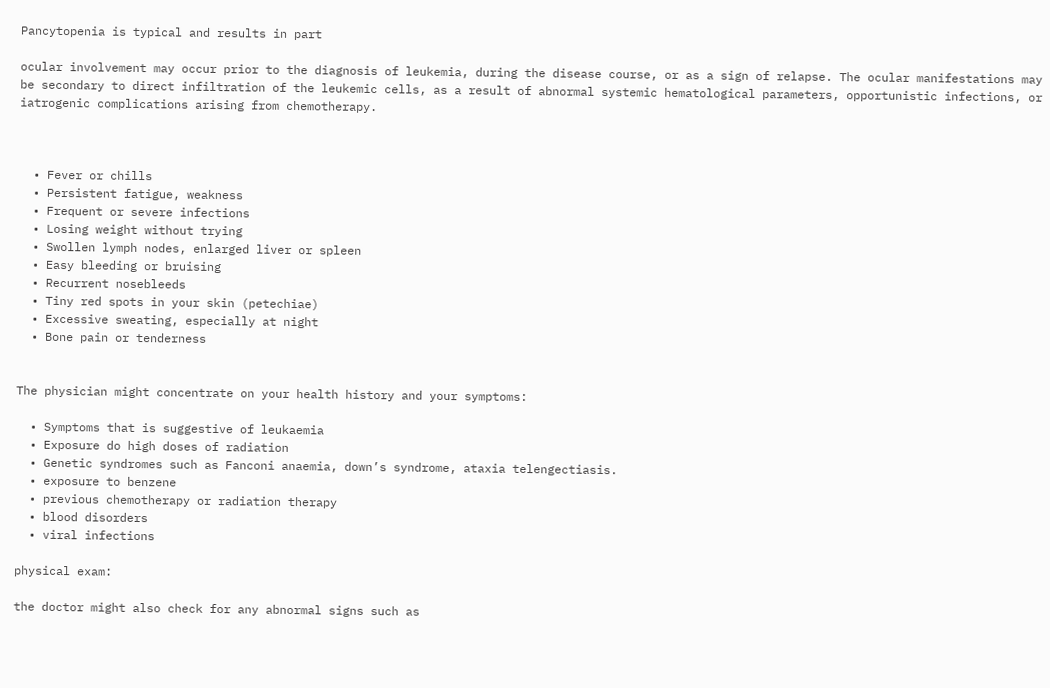Pancytopenia is typical and results in part

ocular involvement may occur prior to the diagnosis of leukemia, during the disease course, or as a sign of relapse. The ocular manifestations may be secondary to direct infiltration of the leukemic cells, as a result of abnormal systemic hematological parameters, opportunistic infections, or iatrogenic complications arising from chemotherapy.



  • Fever or chills
  • Persistent fatigue, weakness
  • Frequent or severe infections
  • Losing weight without trying
  • Swollen lymph nodes, enlarged liver or spleen
  • Easy bleeding or bruising
  • Recurrent nosebleeds
  • Tiny red spots in your skin (petechiae)
  • Excessive sweating, especially at night
  • Bone pain or tenderness


The physician might concentrate on your health history and your symptoms:

  • Symptoms that is suggestive of leukaemia
  • Exposure do high doses of radiation
  • Genetic syndromes such as Fanconi anaemia, down’s syndrome, ataxia telengectiasis.
  • exposure to benzene
  • previous chemotherapy or radiation therapy
  • blood disorders
  • viral infections

physical exam:

the doctor might also check for any abnormal signs such as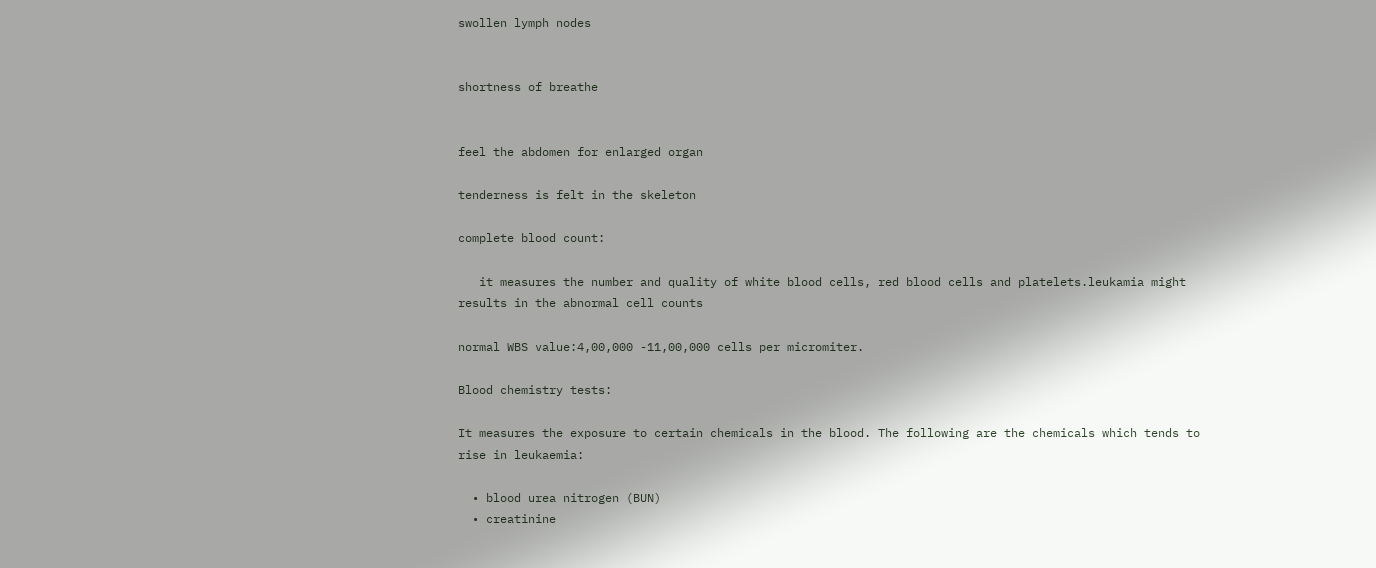swollen lymph nodes


shortness of breathe


feel the abdomen for enlarged organ

tenderness is felt in the skeleton

complete blood count:

   it measures the number and quality of white blood cells, red blood cells and platelets.leukamia might results in the abnormal cell counts

normal WBS value:4,00,000 -11,00,000 cells per micromiter.

Blood chemistry tests:

It measures the exposure to certain chemicals in the blood. The following are the chemicals which tends to rise in leukaemia:

  • blood urea nitrogen (BUN)
  • creatinine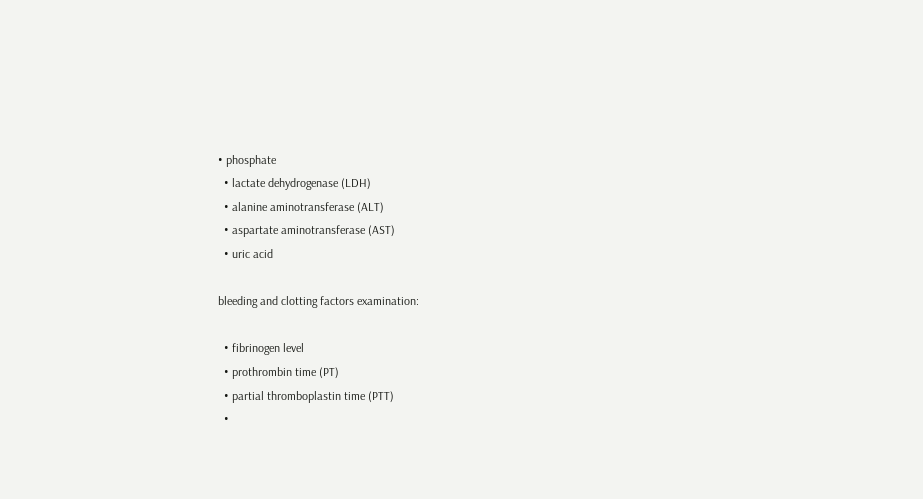• phosphate
  • lactate dehydrogenase (LDH)
  • alanine aminotransferase (ALT)
  • aspartate aminotransferase (AST)
  • uric acid

bleeding and clotting factors examination:

  • fibrinogen level
  • prothrombin time (PT)
  • partial thromboplastin time (PTT)
  •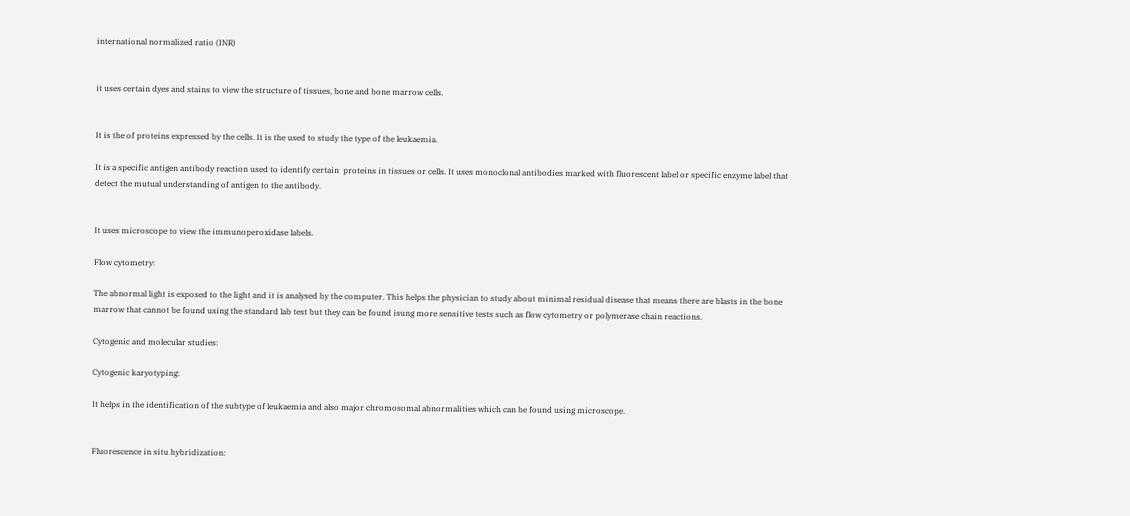international normalized ratio (INR)


it uses certain dyes and stains to view the structure of tissues, bone and bone marrow cells.


It is the of proteins expressed by the cells. It is the used to study the type of the leukaemia.

It is a specific antigen antibody reaction used to identify certain  proteins in tissues or cells. It uses monoclonal antibodies marked with fluorescent label or specific enzyme label that detect the mutual understanding of antigen to the antibody.


It uses microscope to view the immunoperoxidase labels.

Flow cytometry:

The abnormal light is exposed to the light and it is analysed by the computer. This helps the physician to study about minimal residual disease that means there are blasts in the bone marrow that cannot be found using the standard lab test but they can be found isung more sensitive tests such as flow cytometry or polymerase chain reactions.

Cytogenic and molecular studies:

Cytogenic karyotyping:

It helps in the identification of the subtype of leukaemia and also major chromosomal abnormalities which can be found using microscope.


Fluorescence in situ hybridization: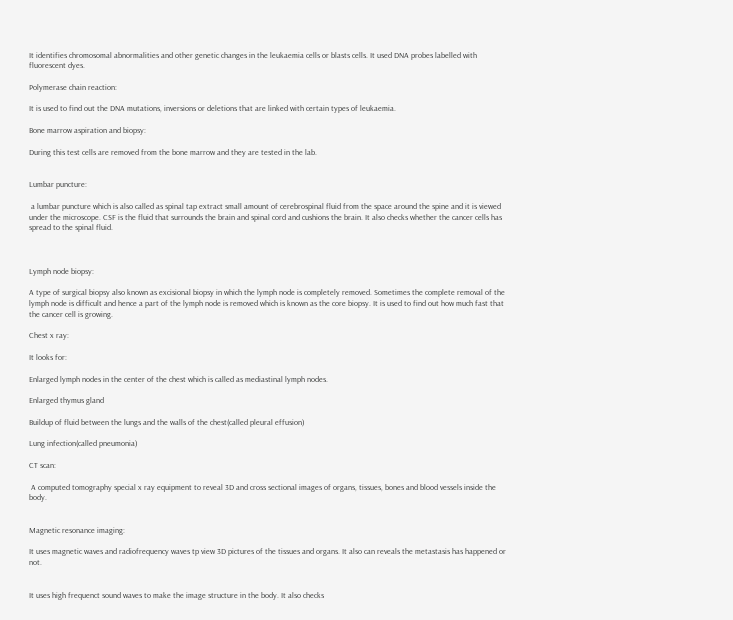It identifies chromosomal abnormalities and other genetic changes in the leukaemia cells or blasts cells. It used DNA probes labelled with fluorescent dyes.

Polymerase chain reaction:

It is used to find out the DNA mutations, inversions or deletions that are linked with certain types of leukaemia.

Bone marrow aspiration and biopsy:

During this test cells are removed from the bone marrow and they are tested in the lab.


Lumbar puncture:

 a lumbar puncture which is also called as spinal tap extract small amount of cerebrospinal fluid from the space around the spine and it is viewed under the microscope. CSF is the fluid that surrounds the brain and spinal cord and cushions the brain. It also checks whether the cancer cells has spread to the spinal fluid.



Lymph node biopsy:

A type of surgical biopsy also known as excisional biopsy in which the lymph node is completely removed. Sometimes the complete removal of the lymph node is difficult and hence a part of the lymph node is removed which is known as the core biopsy. It is used to find out how much fast that the cancer cell is growing.

Chest x ray:

It looks for:

Enlarged lymph nodes in the center of the chest which is called as mediastinal lymph nodes.

Enlarged thymus gland

Buildup of fluid between the lungs and the walls of the chest(called pleural effusion)

Lung infection(called pneumonia)

CT scan:

 A computed tomography special x ray equipment to reveal 3D and cross sectional images of organs, tissues, bones and blood vessels inside the body.


Magnetic resonance imaging:

It uses magnetic waves and radiofrequency waves tp view 3D pictures of the tissues and organs. It also can reveals the metastasis has happened or not.


It uses high frequenct sound waves to make the image structure in the body. It also checks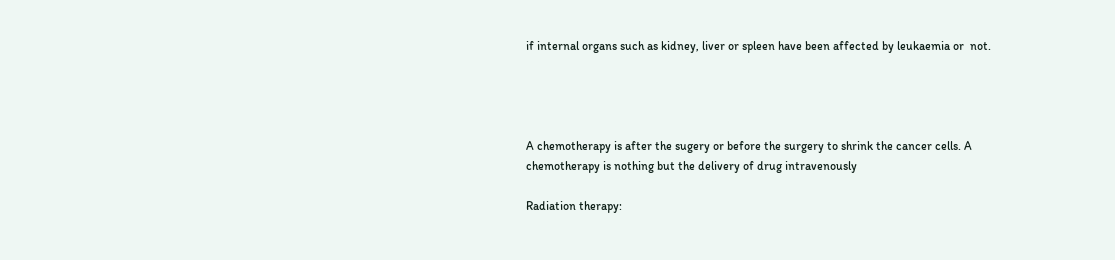if internal organs such as kidney, liver or spleen have been affected by leukaemia or  not.




A chemotherapy is after the sugery or before the surgery to shrink the cancer cells. A chemotherapy is nothing but the delivery of drug intravenously

Radiation therapy: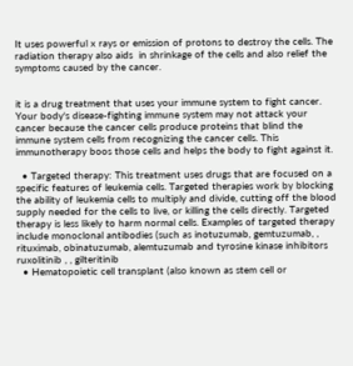It uses powerful x rays or emission of protons to destroy the cells. The radiation therapy also aids  in shrinkage of the cells and also relief the symptoms caused by the cancer.


it is a drug treatment that uses your immune system to fight cancer. Your body's disease-fighting immune system may not attack your cancer because the cancer cells produce proteins that blind the immune system cells from recognizing the cancer cells. This immunotherapy boos those cells and helps the body to fight against it.

  • Targeted therapy: This treatment uses drugs that are focused on a specific features of leukemia cells. Targeted therapies work by blocking the ability of leukemia cells to multiply and divide, cutting off the blood supply needed for the cells to live, or killing the cells directly. Targeted therapy is less likely to harm normal cells. Examples of targeted therapy include monoclonal antibodies (such as inotuzumab, gemtuzumab, , rituximab, obinatuzumab, alemtuzumab and tyrosine kinase inhibitors ruxolitinib , , gilteritinib
  • Hematopoietic cell transplant (also known as stem cell or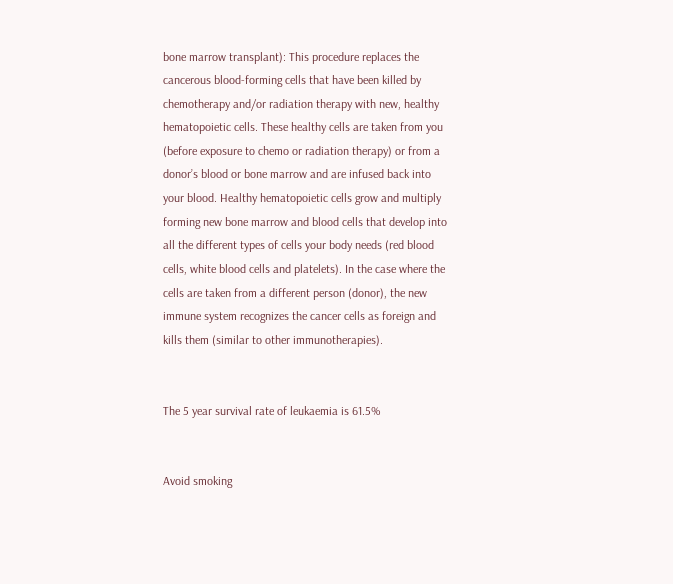bone marrow transplant): This procedure replaces the cancerous blood-forming cells that have been killed by chemotherapy and/or radiation therapy with new, healthy hematopoietic cells. These healthy cells are taken from you (before exposure to chemo or radiation therapy) or from a donor’s blood or bone marrow and are infused back into your blood. Healthy hematopoietic cells grow and multiply forming new bone marrow and blood cells that develop into all the different types of cells your body needs (red blood cells, white blood cells and platelets). In the case where the cells are taken from a different person (donor), the new immune system recognizes the cancer cells as foreign and kills them (similar to other immunotherapies).


The 5 year survival rate of leukaemia is 61.5%


Avoid smoking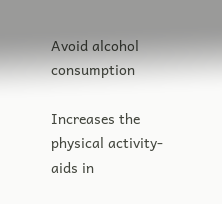Avoid alcohol consumption

Increases the physical activity- aids in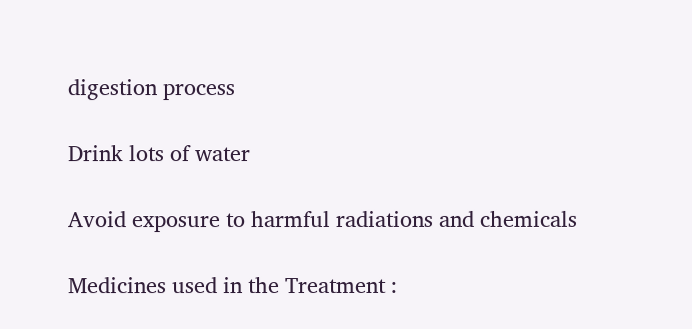digestion process

Drink lots of water

Avoid exposure to harmful radiations and chemicals

Medicines used in the Treatment :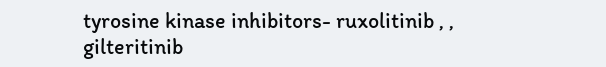tyrosine kinase inhibitors- ruxolitinib , , gilteritinib